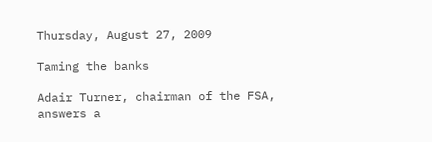Thursday, August 27, 2009

Taming the banks

Adair Turner, chairman of the FSA, answers a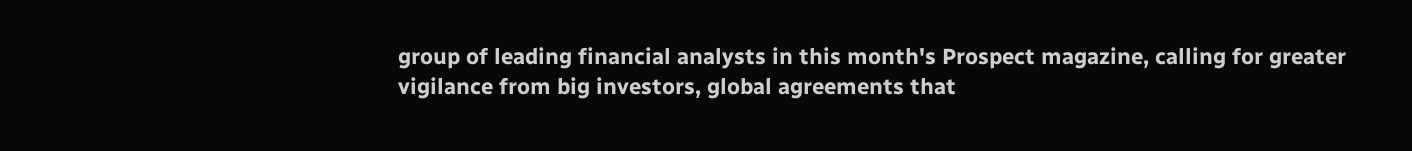group of leading financial analysts in this month's Prospect magazine, calling for greater vigilance from big investors, global agreements that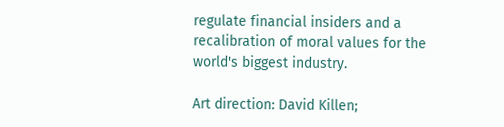regulate financial insiders and a recalibration of moral values for the world's biggest industry.

Art direction: David Killen;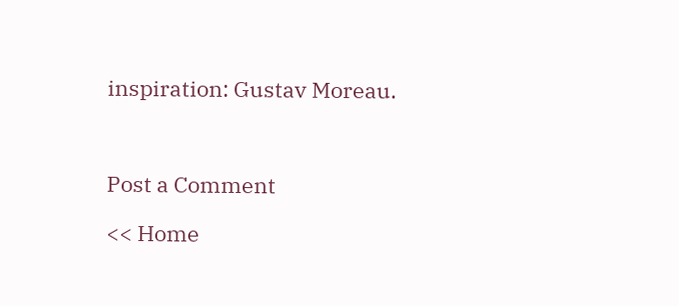inspiration: Gustav Moreau.



Post a Comment

<< Home